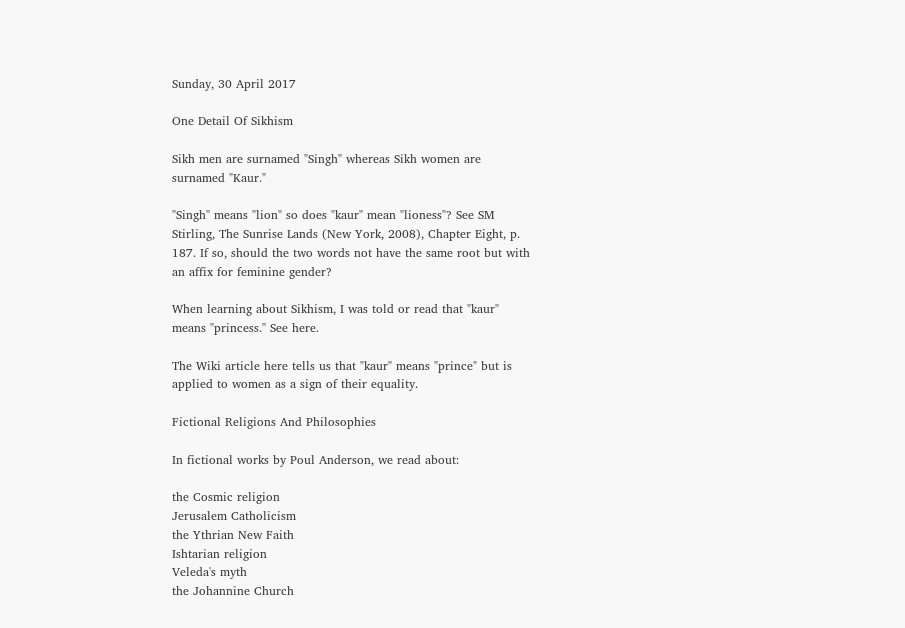Sunday, 30 April 2017

One Detail Of Sikhism

Sikh men are surnamed "Singh" whereas Sikh women are surnamed "Kaur."

"Singh" means "lion" so does "kaur" mean "lioness"? See SM Stirling, The Sunrise Lands (New York, 2008), Chapter Eight, p.  187. If so, should the two words not have the same root but with an affix for feminine gender?

When learning about Sikhism, I was told or read that "kaur" means "princess." See here.

The Wiki article here tells us that "kaur" means "prince" but is applied to women as a sign of their equality.

Fictional Religions And Philosophies

In fictional works by Poul Anderson, we read about:

the Cosmic religion
Jerusalem Catholicism
the Ythrian New Faith
Ishtarian religion
Veleda's myth
the Johannine Church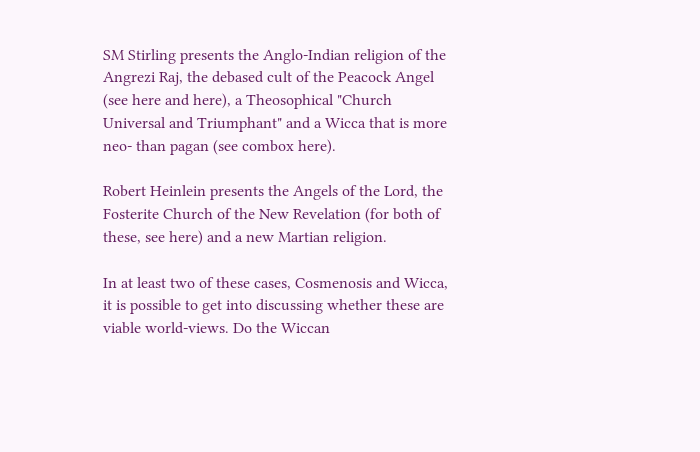SM Stirling presents the Anglo-Indian religion of the Angrezi Raj, the debased cult of the Peacock Angel (see here and here), a Theosophical "Church Universal and Triumphant" and a Wicca that is more neo- than pagan (see combox here).

Robert Heinlein presents the Angels of the Lord, the Fosterite Church of the New Revelation (for both of these, see here) and a new Martian religion.

In at least two of these cases, Cosmenosis and Wicca, it is possible to get into discussing whether these are viable world-views. Do the Wiccan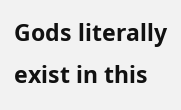Gods literally exist in this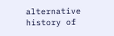alternative history of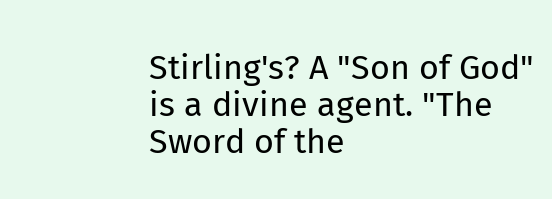Stirling's? A "Son of God" is a divine agent. "The Sword of the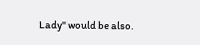Lady" would be also.